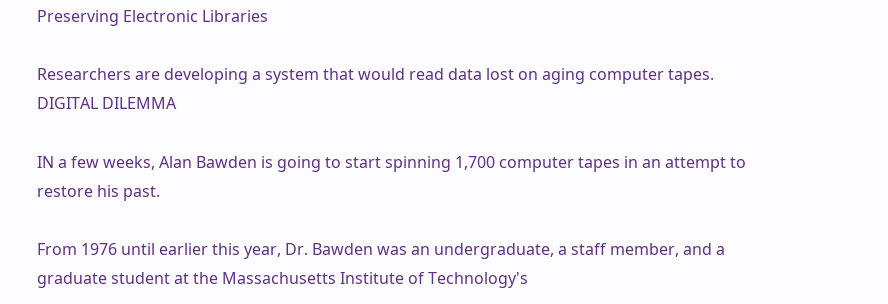Preserving Electronic Libraries

Researchers are developing a system that would read data lost on aging computer tapes. DIGITAL DILEMMA

IN a few weeks, Alan Bawden is going to start spinning 1,700 computer tapes in an attempt to restore his past.

From 1976 until earlier this year, Dr. Bawden was an undergraduate, a staff member, and a graduate student at the Massachusetts Institute of Technology's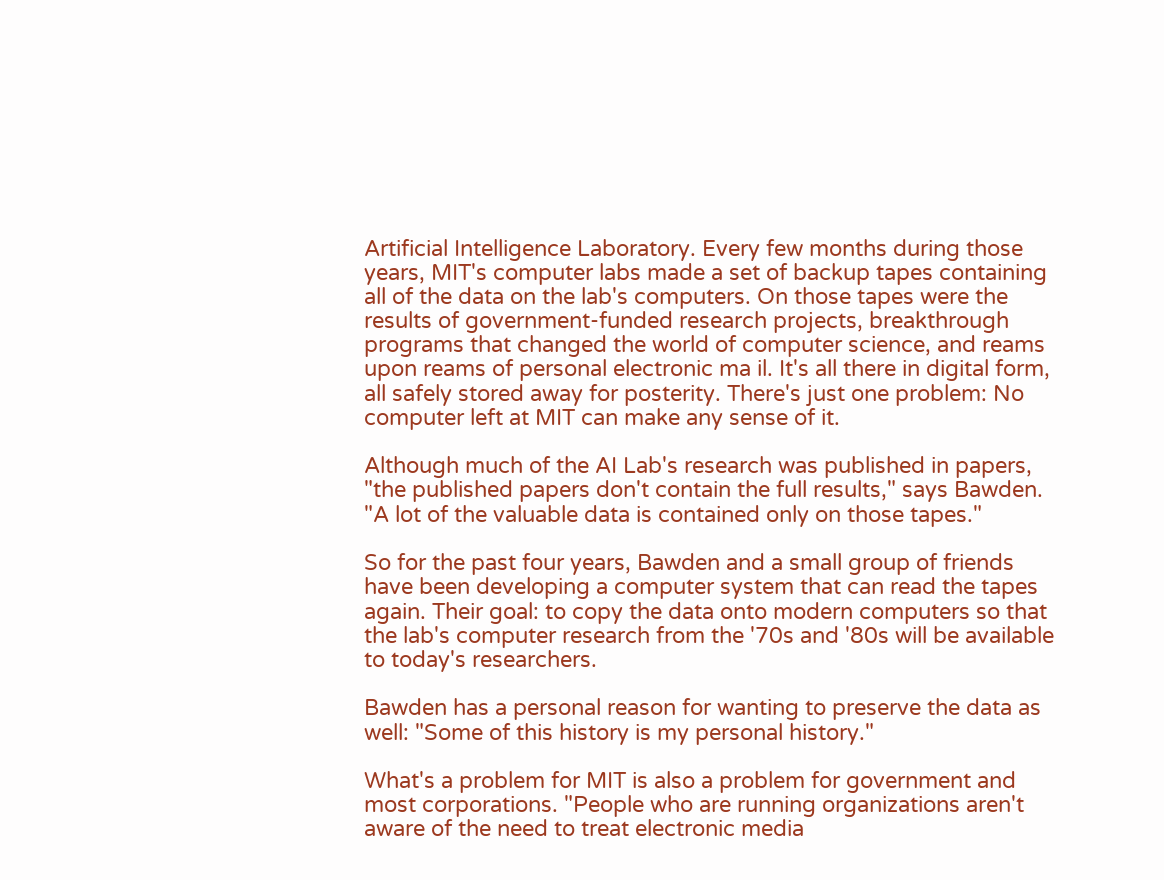Artificial Intelligence Laboratory. Every few months during those years, MIT's computer labs made a set of backup tapes containing all of the data on the lab's computers. On those tapes were the results of government-funded research projects, breakthrough programs that changed the world of computer science, and reams upon reams of personal electronic ma il. It's all there in digital form, all safely stored away for posterity. There's just one problem: No computer left at MIT can make any sense of it.

Although much of the AI Lab's research was published in papers, "the published papers don't contain the full results," says Bawden. "A lot of the valuable data is contained only on those tapes."

So for the past four years, Bawden and a small group of friends have been developing a computer system that can read the tapes again. Their goal: to copy the data onto modern computers so that the lab's computer research from the '70s and '80s will be available to today's researchers.

Bawden has a personal reason for wanting to preserve the data as well: "Some of this history is my personal history."

What's a problem for MIT is also a problem for government and most corporations. "People who are running organizations aren't aware of the need to treat electronic media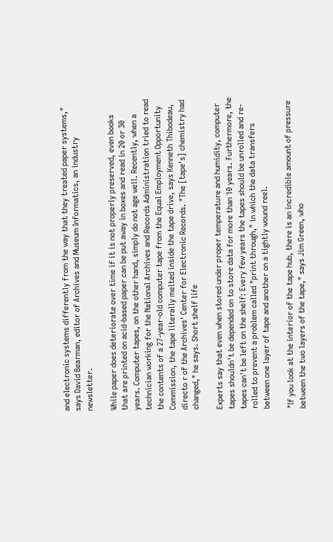and electronic systems differently from the way that they treated paper systems," says David Bearman, editor of Archives and Museum Informatics, an industry newsletter.

While paper does deteriorate over time if it is not properly preserved, even books that are printed on acid-based paper can be put away in boxes and read in 20 or 30 years. Computer tapes, on the other hand, simply do not age well. Recently, when a technician working for the National Archives and Records Administration tried to read the contents of a 27-year-old computer tape from the Equal Employment Opportunity Commission, the tape literally melted inside the tape drive, says Kenneth Thibodeau, directo r of the Archives' Center for Electronic Records. "The [tape's] chemistry had changed," he says. Short shelf life

Experts say that even when stored under proper temperature and humidity, computer tapes shouldn't be depended on to store data for more than 10 years. Furthermore, the tapes can't be left on the shelf: Every few years the tapes should be unrolled and re-rolled to prevent a problem called "print through," in which the data transfers between one layer of tape and another on a tightly wound reel.

"If you look at the interior of the tape hub, there is an incredible amount of pressure between the two layers of the tape," says Jim Green, who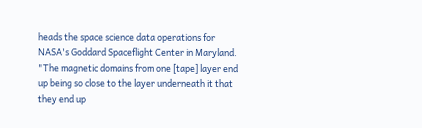heads the space science data operations for NASA's Goddard Spaceflight Center in Maryland. "The magnetic domains from one [tape] layer end up being so close to the layer underneath it that they end up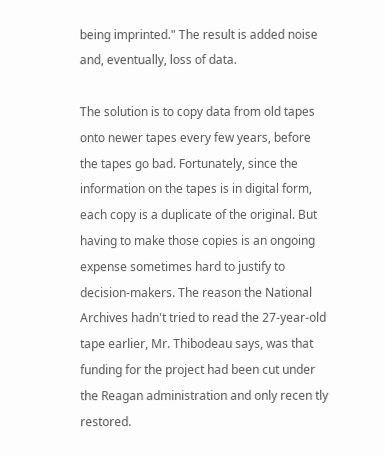being imprinted." The result is added noise and, eventually, loss of data.

The solution is to copy data from old tapes onto newer tapes every few years, before the tapes go bad. Fortunately, since the information on the tapes is in digital form, each copy is a duplicate of the original. But having to make those copies is an ongoing expense sometimes hard to justify to decision-makers. The reason the National Archives hadn't tried to read the 27-year-old tape earlier, Mr. Thibodeau says, was that funding for the project had been cut under the Reagan administration and only recen tly restored.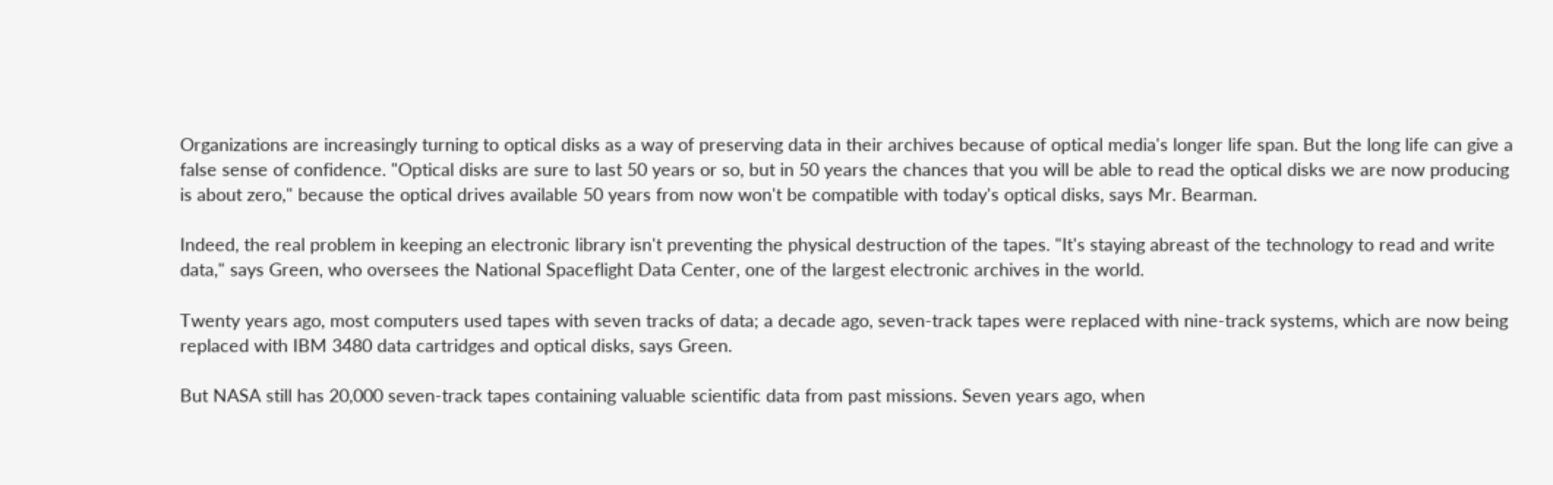Organizations are increasingly turning to optical disks as a way of preserving data in their archives because of optical media's longer life span. But the long life can give a false sense of confidence. "Optical disks are sure to last 50 years or so, but in 50 years the chances that you will be able to read the optical disks we are now producing is about zero," because the optical drives available 50 years from now won't be compatible with today's optical disks, says Mr. Bearman.

Indeed, the real problem in keeping an electronic library isn't preventing the physical destruction of the tapes. "It's staying abreast of the technology to read and write data," says Green, who oversees the National Spaceflight Data Center, one of the largest electronic archives in the world.

Twenty years ago, most computers used tapes with seven tracks of data; a decade ago, seven-track tapes were replaced with nine-track systems, which are now being replaced with IBM 3480 data cartridges and optical disks, says Green.

But NASA still has 20,000 seven-track tapes containing valuable scientific data from past missions. Seven years ago, when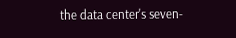the data center's seven-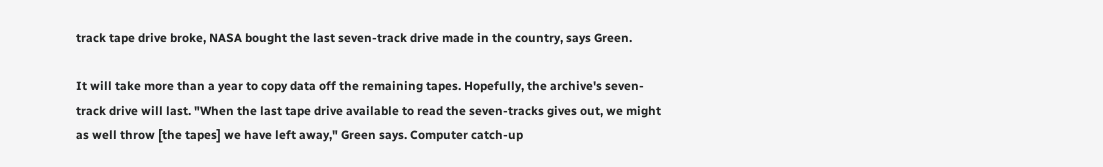track tape drive broke, NASA bought the last seven-track drive made in the country, says Green.

It will take more than a year to copy data off the remaining tapes. Hopefully, the archive's seven-track drive will last. "When the last tape drive available to read the seven-tracks gives out, we might as well throw [the tapes] we have left away," Green says. Computer catch-up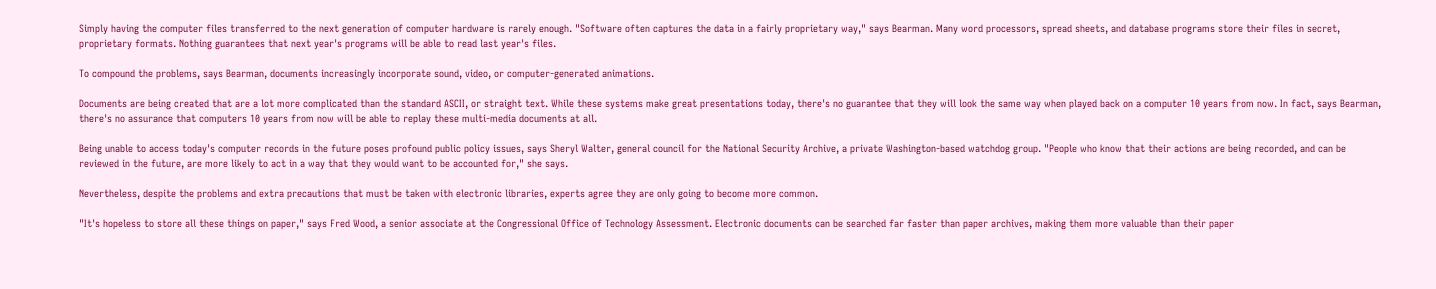Simply having the computer files transferred to the next generation of computer hardware is rarely enough. "Software often captures the data in a fairly proprietary way," says Bearman. Many word processors, spread sheets, and database programs store their files in secret, proprietary formats. Nothing guarantees that next year's programs will be able to read last year's files.

To compound the problems, says Bearman, documents increasingly incorporate sound, video, or computer-generated animations.

Documents are being created that are a lot more complicated than the standard ASCII, or straight text. While these systems make great presentations today, there's no guarantee that they will look the same way when played back on a computer 10 years from now. In fact, says Bearman, there's no assurance that computers 10 years from now will be able to replay these multi-media documents at all.

Being unable to access today's computer records in the future poses profound public policy issues, says Sheryl Walter, general council for the National Security Archive, a private Washington-based watchdog group. "People who know that their actions are being recorded, and can be reviewed in the future, are more likely to act in a way that they would want to be accounted for," she says.

Nevertheless, despite the problems and extra precautions that must be taken with electronic libraries, experts agree they are only going to become more common.

"It's hopeless to store all these things on paper," says Fred Wood, a senior associate at the Congressional Office of Technology Assessment. Electronic documents can be searched far faster than paper archives, making them more valuable than their paper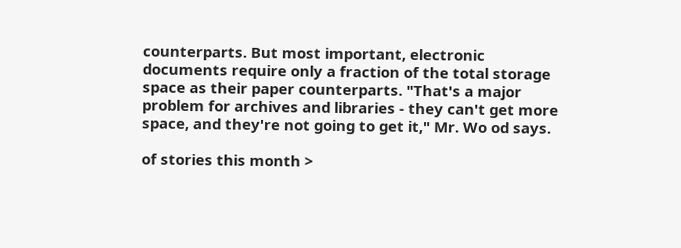counterparts. But most important, electronic documents require only a fraction of the total storage space as their paper counterparts. "That's a major problem for archives and libraries - they can't get more space, and they're not going to get it," Mr. Wo od says.

of stories this month >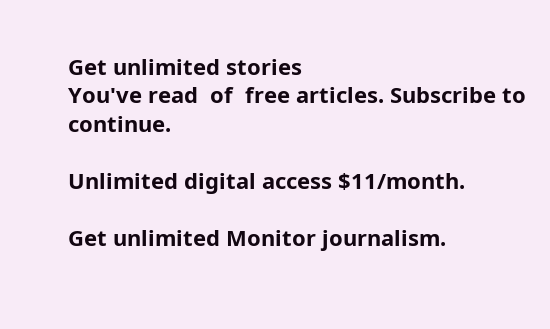Get unlimited stories
You've read  of  free articles. Subscribe to continue.

Unlimited digital access $11/month.

Get unlimited Monitor journalism.